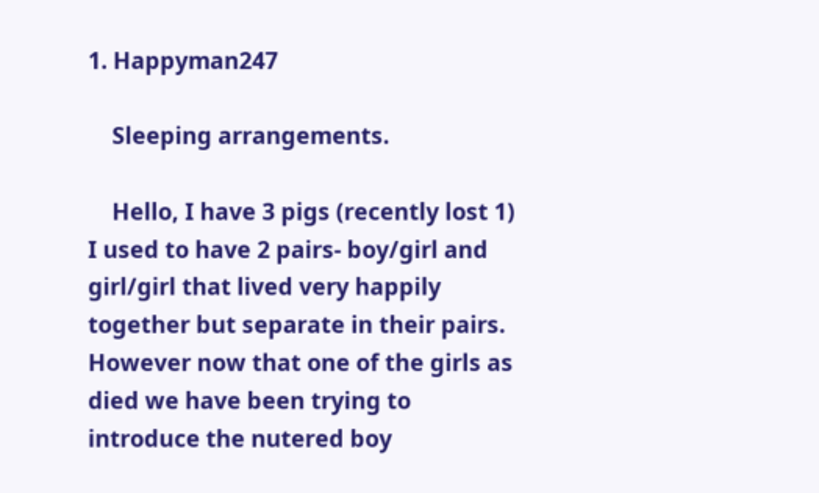1. Happyman247

    Sleeping arrangements.

    Hello, I have 3 pigs (recently lost 1) I used to have 2 pairs- boy/girl and girl/girl that lived very happily together but separate in their pairs. However now that one of the girls as died we have been trying to introduce the nutered boy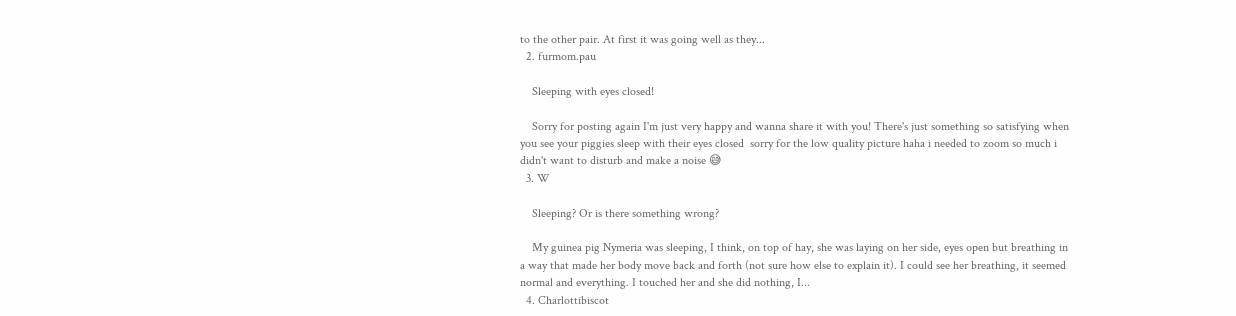to the other pair. At first it was going well as they...
  2. furmom.pau

    Sleeping with eyes closed!

    Sorry for posting again I'm just very happy and wanna share it with you! There's just something so satisfying when you see your piggies sleep with their eyes closed  sorry for the low quality picture haha i needed to zoom so much i didn't want to disturb and make a noise 😅
  3. W

    Sleeping? Or is there something wrong?

    My guinea pig Nymeria was sleeping, I think, on top of hay, she was laying on her side, eyes open but breathing in a way that made her body move back and forth (not sure how else to explain it). I could see her breathing, it seemed normal and everything. I touched her and she did nothing, I...
  4. Charlottibiscot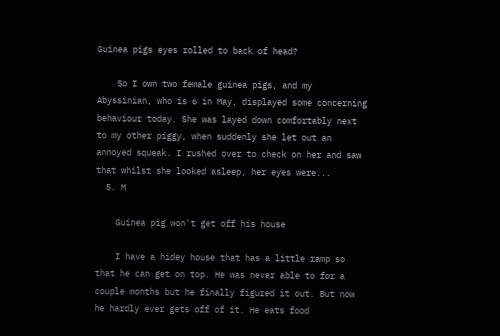Guinea pigs eyes rolled to back of head?

    So I own two female guinea pigs, and my Abyssinian, who is 6 in May, displayed some concerning behaviour today. She was layed down comfortably next to my other piggy, when suddenly she let out an annoyed squeak. I rushed over to check on her and saw that whilst she looked asleep, her eyes were...
  5. M

    Guinea pig won't get off his house

    I have a hidey house that has a little ramp so that he can get on top. He was never able to for a couple months but he finally figured it out. But now he hardly ever gets off of it. He eats food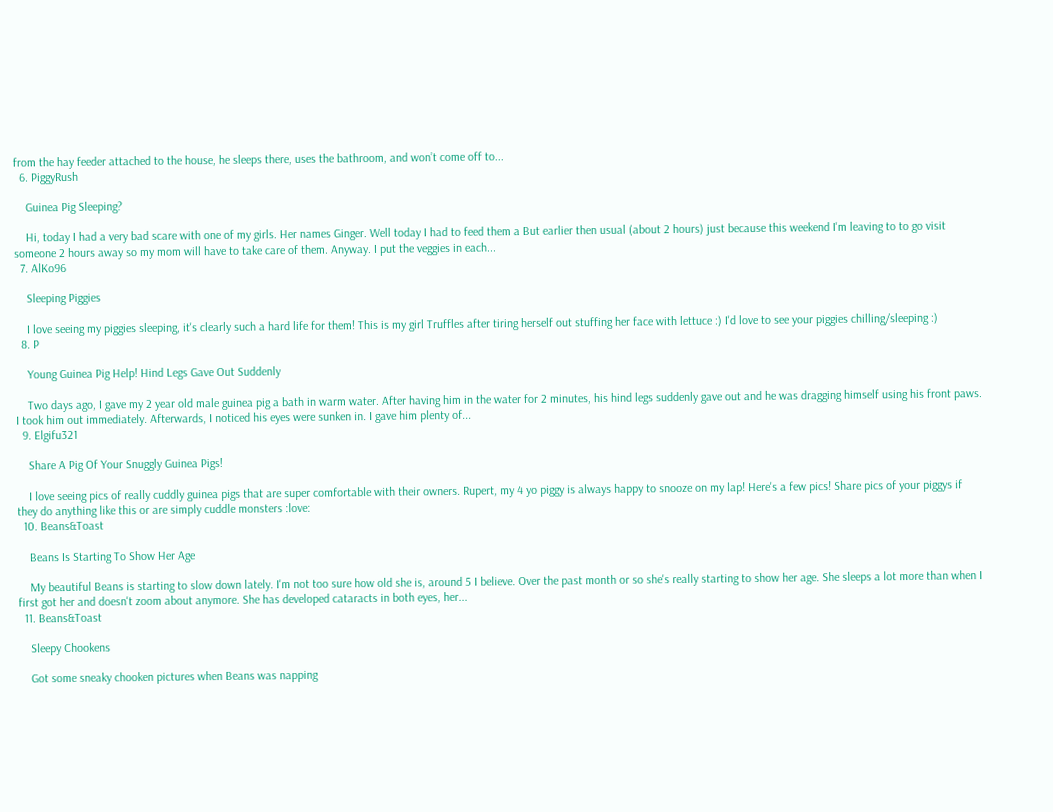from the hay feeder attached to the house, he sleeps there, uses the bathroom, and won’t come off to...
  6. PiggyRush

    Guinea Pig Sleeping?

    Hi, today I had a very bad scare with one of my girls. Her names Ginger. Well today I had to feed them a But earlier then usual (about 2 hours) just because this weekend I'm leaving to to go visit someone 2 hours away so my mom will have to take care of them. Anyway. I put the veggies in each...
  7. AlKo96

    Sleeping Piggies

    I love seeing my piggies sleeping, it's clearly such a hard life for them! This is my girl Truffles after tiring herself out stuffing her face with lettuce :) I'd love to see your piggies chilling/sleeping :)
  8. P

    Young Guinea Pig Help! Hind Legs Gave Out Suddenly

    Two days ago, I gave my 2 year old male guinea pig a bath in warm water. After having him in the water for 2 minutes, his hind legs suddenly gave out and he was dragging himself using his front paws. I took him out immediately. Afterwards, I noticed his eyes were sunken in. I gave him plenty of...
  9. Elgifu321

    Share A Pig Of Your Snuggly Guinea Pigs!

    I love seeing pics of really cuddly guinea pigs that are super comfortable with their owners. Rupert, my 4 yo piggy is always happy to snooze on my lap! Here's a few pics! Share pics of your piggys if they do anything like this or are simply cuddle monsters :love:
  10. Beans&Toast

    Beans Is Starting To Show Her Age

    My beautiful Beans is starting to slow down lately. I'm not too sure how old she is, around 5 I believe. Over the past month or so she's really starting to show her age. She sleeps a lot more than when I first got her and doesn't zoom about anymore. She has developed cataracts in both eyes, her...
  11. Beans&Toast

    Sleepy Chookens

    Got some sneaky chooken pictures when Beans was napping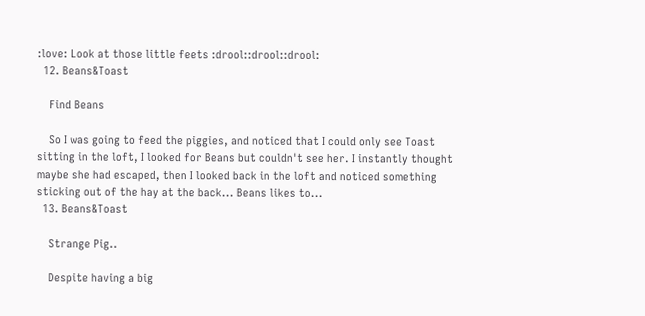:love: Look at those little feets :drool::drool::drool:
  12. Beans&Toast

    Find Beans

    So I was going to feed the piggies, and noticed that I could only see Toast sitting in the loft, I looked for Beans but couldn't see her. I instantly thought maybe she had escaped, then I looked back in the loft and noticed something sticking out of the hay at the back... Beans likes to...
  13. Beans&Toast

    Strange Pig..

    Despite having a big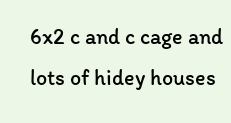6x2 c and c cage and lots of hidey houses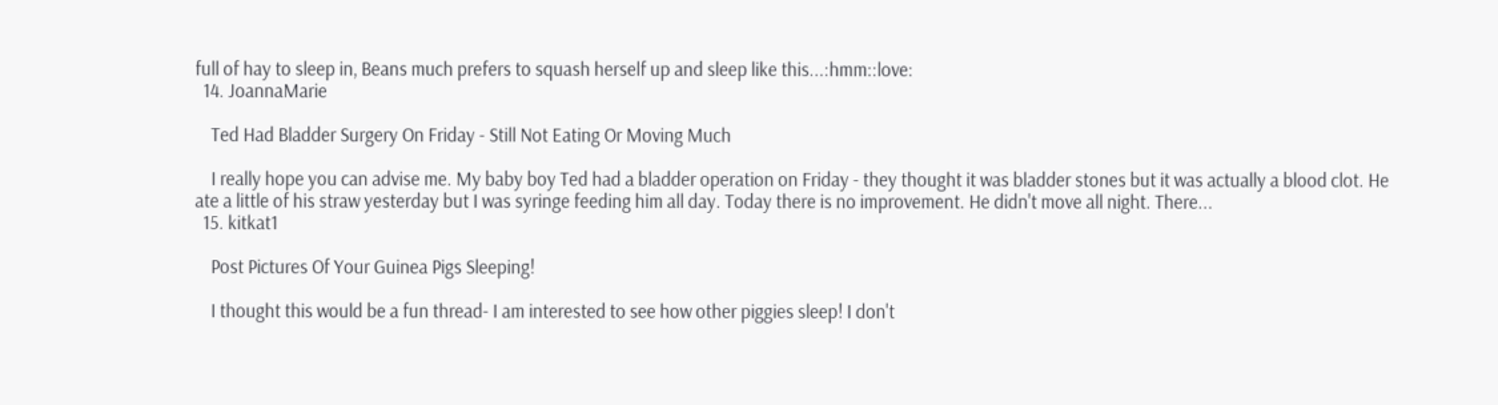full of hay to sleep in, Beans much prefers to squash herself up and sleep like this...:hmm::love:
  14. JoannaMarie

    Ted Had Bladder Surgery On Friday - Still Not Eating Or Moving Much

    I really hope you can advise me. My baby boy Ted had a bladder operation on Friday - they thought it was bladder stones but it was actually a blood clot. He ate a little of his straw yesterday but I was syringe feeding him all day. Today there is no improvement. He didn't move all night. There...
  15. kitkat1

    Post Pictures Of Your Guinea Pigs Sleeping!

    I thought this would be a fun thread- I am interested to see how other piggies sleep! I don't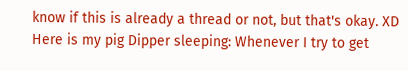know if this is already a thread or not, but that's okay. XD Here is my pig Dipper sleeping: Whenever I try to get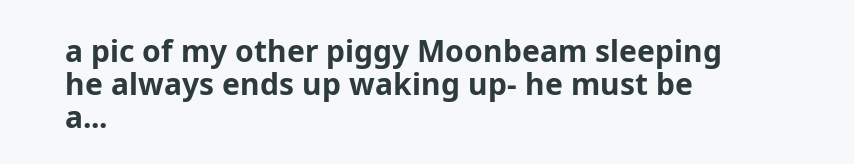a pic of my other piggy Moonbeam sleeping he always ends up waking up- he must be a...